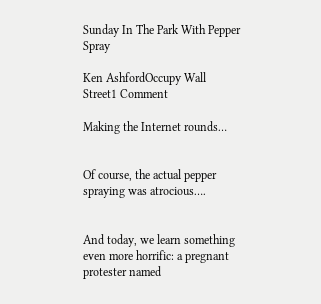Sunday In The Park With Pepper Spray

Ken AshfordOccupy Wall Street1 Comment

Making the Internet rounds…


Of course, the actual pepper spraying was atrocious….


And today, we learn something even more horrific: a pregnant protester named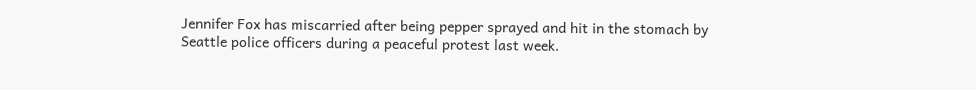Jennifer Fox has miscarried after being pepper sprayed and hit in the stomach by Seattle police officers during a peaceful protest last week.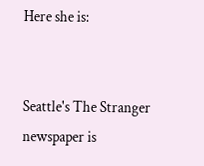Here she is:


Seattle's The Stranger newspaper is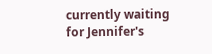currently waiting for Jennifer's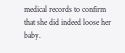medical records to confirm that she did indeed loose her baby.